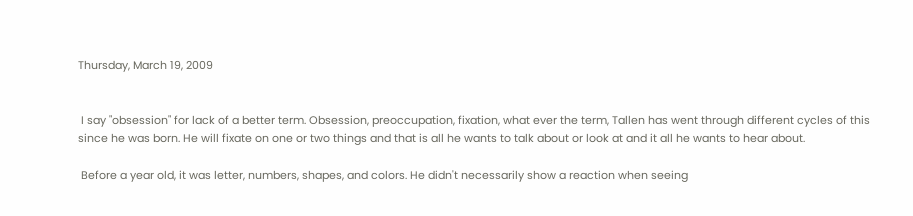Thursday, March 19, 2009


 I say "obsession" for lack of a better term. Obsession, preoccupation, fixation, what ever the term, Tallen has went through different cycles of this since he was born. He will fixate on one or two things and that is all he wants to talk about or look at and it all he wants to hear about.

 Before a year old, it was letter, numbers, shapes, and colors. He didn't necessarily show a reaction when seeing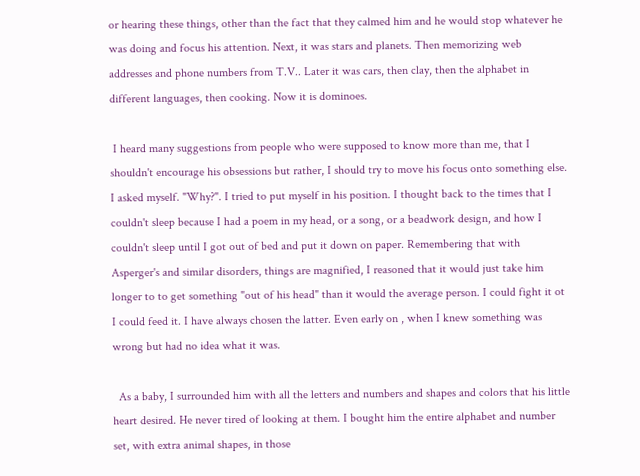or hearing these things, other than the fact that they calmed him and he would stop whatever he was doing and focus his attention. Next, it was stars and planets. Then memorizing web addresses and phone numbers from T.V.. Later it was cars, then clay, then the alphabet in different languages, then cooking. Now it is dominoes.

 I heard many suggestions from people who were supposed to know more than me, that I shouldn't encourage his obsessions but rather, I should try to move his focus onto something else. I asked myself. "Why?". I tried to put myself in his position. I thought back to the times that I couldn't sleep because I had a poem in my head, or a song, or a beadwork design, and how I couldn't sleep until I got out of bed and put it down on paper. Remembering that with Asperger's and similar disorders, things are magnified, I reasoned that it would just take him longer to to get something "out of his head" than it would the average person. I could fight it ot I could feed it. I have always chosen the latter. Even early on , when I knew something was wrong but had no idea what it was.

  As a baby, I surrounded him with all the letters and numbers and shapes and colors that his little heart desired. He never tired of looking at them. I bought him the entire alphabet and number set, with extra animal shapes, in those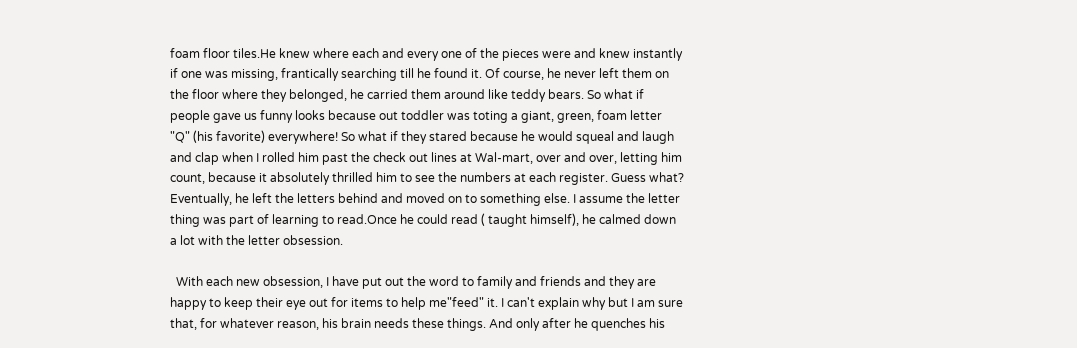foam floor tiles.He knew where each and every one of the pieces were and knew instantly if one was missing, frantically searching till he found it. Of course, he never left them on the floor where they belonged, he carried them around like teddy bears. So what if people gave us funny looks because out toddler was toting a giant, green, foam letter "Q" (his favorite) everywhere! So what if they stared because he would squeal and laugh and clap when I rolled him past the check out lines at Wal-mart, over and over, letting him count, because it absolutely thrilled him to see the numbers at each register. Guess what? Eventually, he left the letters behind and moved on to something else. I assume the letter thing was part of learning to read.Once he could read ( taught himself), he calmed down a lot with the letter obsession.

  With each new obsession, I have put out the word to family and friends and they are happy to keep their eye out for items to help me"feed" it. I can't explain why but I am sure that, for whatever reason, his brain needs these things. And only after he quenches his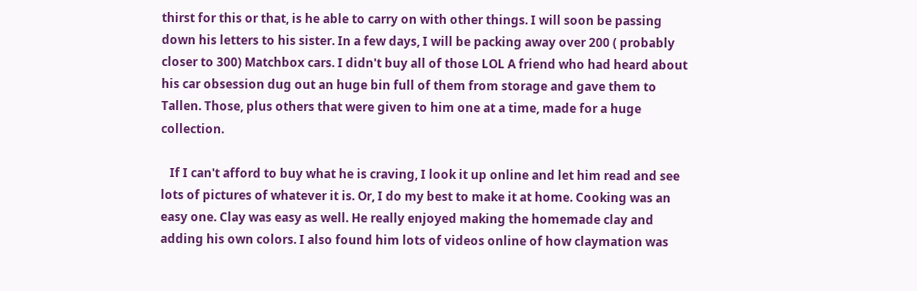thirst for this or that, is he able to carry on with other things. I will soon be passing down his letters to his sister. In a few days, I will be packing away over 200 ( probably closer to 300) Matchbox cars. I didn't buy all of those LOL A friend who had heard about his car obsession dug out an huge bin full of them from storage and gave them to Tallen. Those, plus others that were given to him one at a time, made for a huge collection.

   If I can't afford to buy what he is craving, I look it up online and let him read and see lots of pictures of whatever it is. Or, I do my best to make it at home. Cooking was an easy one. Clay was easy as well. He really enjoyed making the homemade clay and adding his own colors. I also found him lots of videos online of how claymation was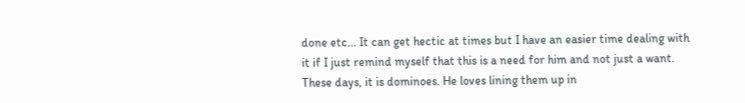done etc... It can get hectic at times but I have an easier time dealing with it if I just remind myself that this is a need for him and not just a want. These days, it is dominoes. He loves lining them up in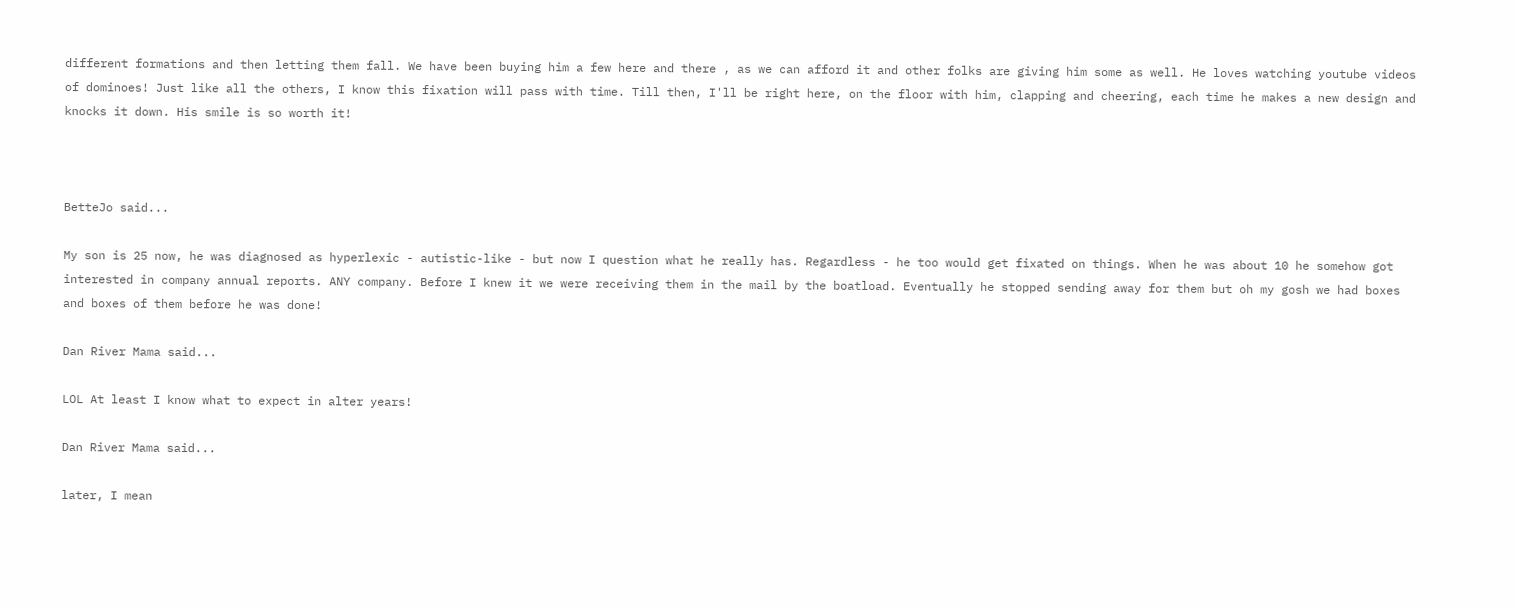different formations and then letting them fall. We have been buying him a few here and there , as we can afford it and other folks are giving him some as well. He loves watching youtube videos of dominoes! Just like all the others, I know this fixation will pass with time. Till then, I'll be right here, on the floor with him, clapping and cheering, each time he makes a new design and knocks it down. His smile is so worth it!



BetteJo said...

My son is 25 now, he was diagnosed as hyperlexic - autistic-like - but now I question what he really has. Regardless - he too would get fixated on things. When he was about 10 he somehow got interested in company annual reports. ANY company. Before I knew it we were receiving them in the mail by the boatload. Eventually he stopped sending away for them but oh my gosh we had boxes and boxes of them before he was done!

Dan River Mama said...

LOL At least I know what to expect in alter years!

Dan River Mama said...

later, I mean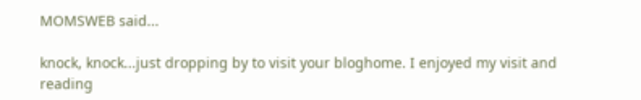MOMSWEB said...

knock, knock...just dropping by to visit your bloghome. I enjoyed my visit and reading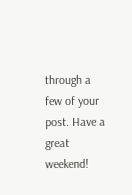through a few of your post. Have a great weekend!